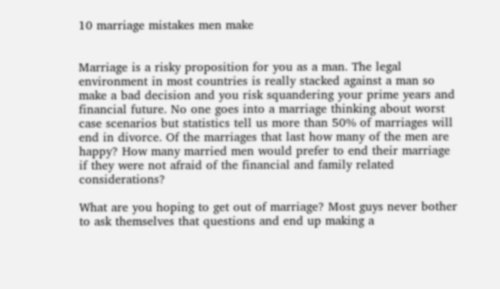10 marriage mistakes men make


Marriage is a risky proposition for you as a man. The legal environment in most countries is really stacked against a man so make a bad decision and you risk squandering your prime years and financial future. No one goes into a marriage thinking about worst case scenarios but statistics tell us more than 50% of marriages will end in divorce. Of the marriages that last how many of the men are happy? How many married men would prefer to end their marriage if they were not afraid of the financial and family related considerations?

What are you hoping to get out of marriage? Most guys never bother to ask themselves that questions and end up making a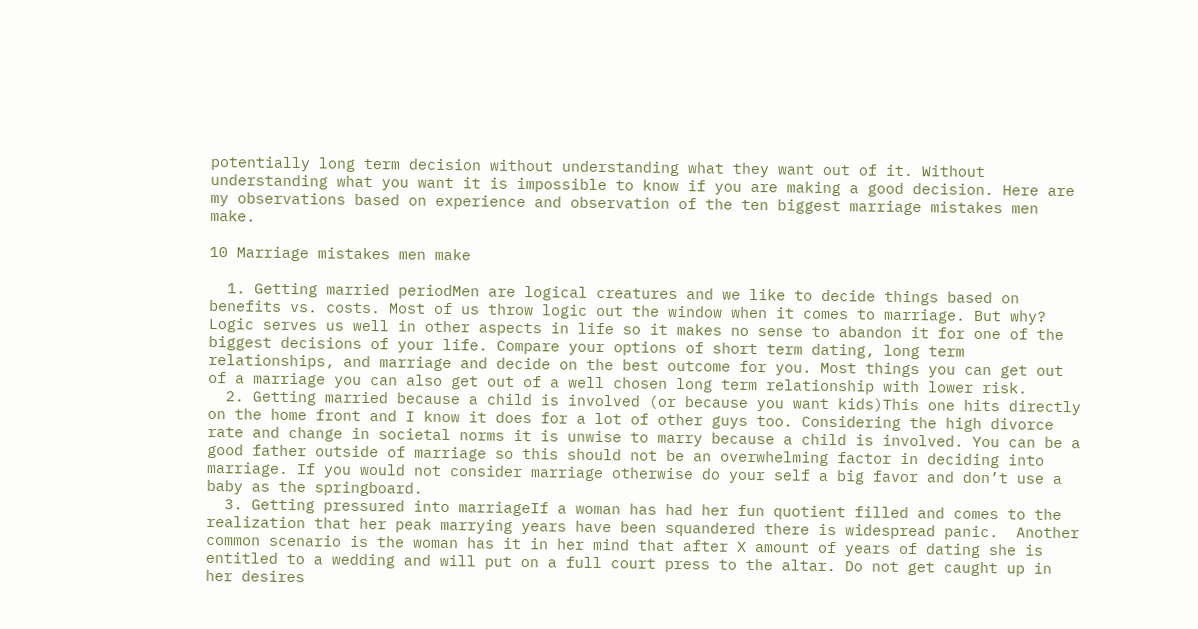potentially long term decision without understanding what they want out of it. Without understanding what you want it is impossible to know if you are making a good decision. Here are my observations based on experience and observation of the ten biggest marriage mistakes men make.

10 Marriage mistakes men make

  1. Getting married periodMen are logical creatures and we like to decide things based on benefits vs. costs. Most of us throw logic out the window when it comes to marriage. But why? Logic serves us well in other aspects in life so it makes no sense to abandon it for one of the biggest decisions of your life. Compare your options of short term dating, long term relationships, and marriage and decide on the best outcome for you. Most things you can get out of a marriage you can also get out of a well chosen long term relationship with lower risk.
  2. Getting married because a child is involved (or because you want kids)This one hits directly on the home front and I know it does for a lot of other guys too. Considering the high divorce rate and change in societal norms it is unwise to marry because a child is involved. You can be a good father outside of marriage so this should not be an overwhelming factor in deciding into marriage. If you would not consider marriage otherwise do your self a big favor and don’t use a baby as the springboard.
  3. Getting pressured into marriageIf a woman has had her fun quotient filled and comes to the realization that her peak marrying years have been squandered there is widespread panic.  Another common scenario is the woman has it in her mind that after X amount of years of dating she is entitled to a wedding and will put on a full court press to the altar. Do not get caught up in her desires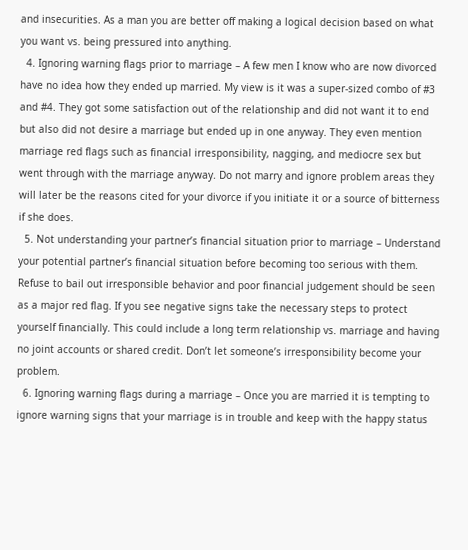and insecurities. As a man you are better off making a logical decision based on what you want vs. being pressured into anything.
  4. Ignoring warning flags prior to marriage – A few men I know who are now divorced have no idea how they ended up married. My view is it was a super-sized combo of #3 and #4. They got some satisfaction out of the relationship and did not want it to end but also did not desire a marriage but ended up in one anyway. They even mention marriage red flags such as financial irresponsibility, nagging, and mediocre sex but went through with the marriage anyway. Do not marry and ignore problem areas they will later be the reasons cited for your divorce if you initiate it or a source of bitterness if she does.
  5. Not understanding your partner’s financial situation prior to marriage – Understand your potential partner’s financial situation before becoming too serious with them. Refuse to bail out irresponsible behavior and poor financial judgement should be seen as a major red flag. If you see negative signs take the necessary steps to protect yourself financially. This could include a long term relationship vs. marriage and having no joint accounts or shared credit. Don’t let someone’s irresponsibility become your problem.
  6. Ignoring warning flags during a marriage – Once you are married it is tempting to ignore warning signs that your marriage is in trouble and keep with the happy status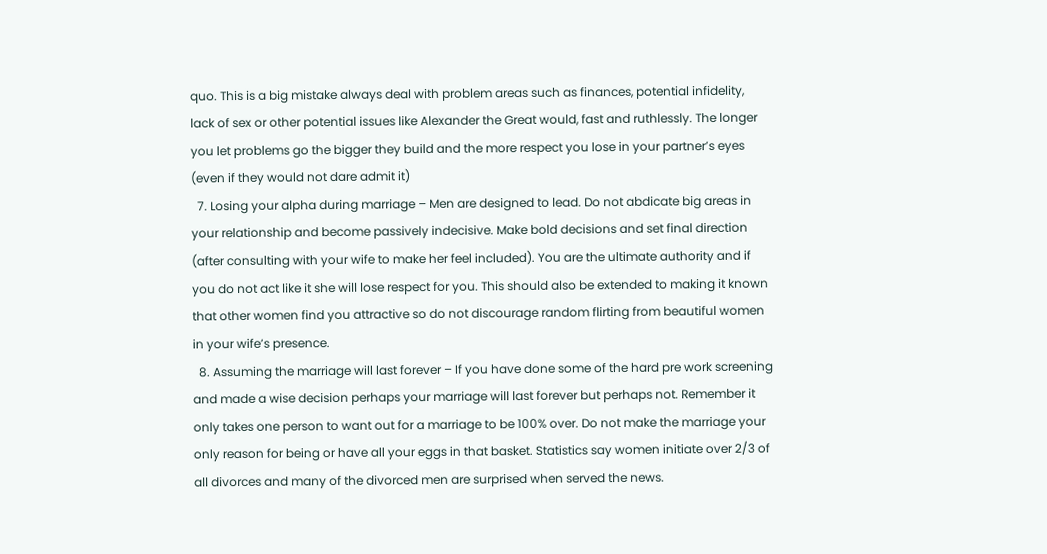quo. This is a big mistake always deal with problem areas such as finances, potential infidelity, lack of sex or other potential issues like Alexander the Great would, fast and ruthlessly. The longer you let problems go the bigger they build and the more respect you lose in your partner’s eyes (even if they would not dare admit it)
  7. Losing your alpha during marriage – Men are designed to lead. Do not abdicate big areas in your relationship and become passively indecisive. Make bold decisions and set final direction (after consulting with your wife to make her feel included). You are the ultimate authority and if you do not act like it she will lose respect for you. This should also be extended to making it known that other women find you attractive so do not discourage random flirting from beautiful women in your wife’s presence.
  8. Assuming the marriage will last forever – If you have done some of the hard pre work screening and made a wise decision perhaps your marriage will last forever but perhaps not. Remember it only takes one person to want out for a marriage to be 100% over. Do not make the marriage your only reason for being or have all your eggs in that basket. Statistics say women initiate over 2/3 of all divorces and many of the divorced men are surprised when served the news.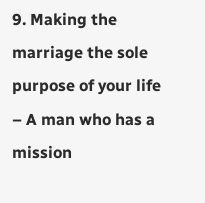9. Making the marriage the sole purpose of your life – A man who has a mission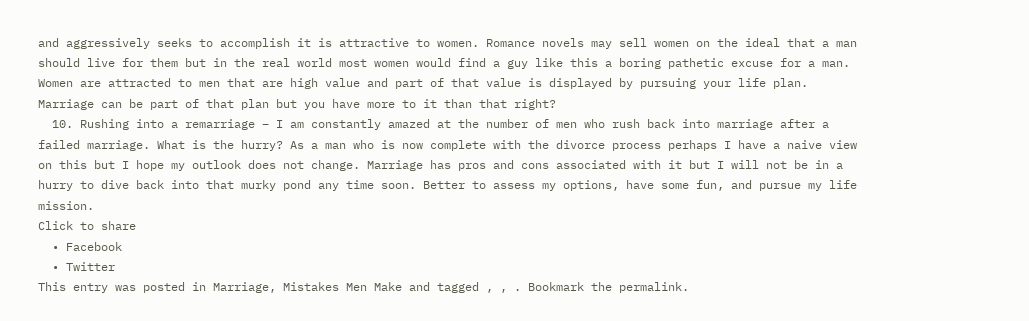and aggressively seeks to accomplish it is attractive to women. Romance novels may sell women on the ideal that a man should live for them but in the real world most women would find a guy like this a boring pathetic excuse for a man. Women are attracted to men that are high value and part of that value is displayed by pursuing your life plan. Marriage can be part of that plan but you have more to it than that right?
  10. Rushing into a remarriage – I am constantly amazed at the number of men who rush back into marriage after a failed marriage. What is the hurry? As a man who is now complete with the divorce process perhaps I have a naive view on this but I hope my outlook does not change. Marriage has pros and cons associated with it but I will not be in a hurry to dive back into that murky pond any time soon. Better to assess my options, have some fun, and pursue my life mission.
Click to share
  • Facebook
  • Twitter
This entry was posted in Marriage, Mistakes Men Make and tagged , , . Bookmark the permalink.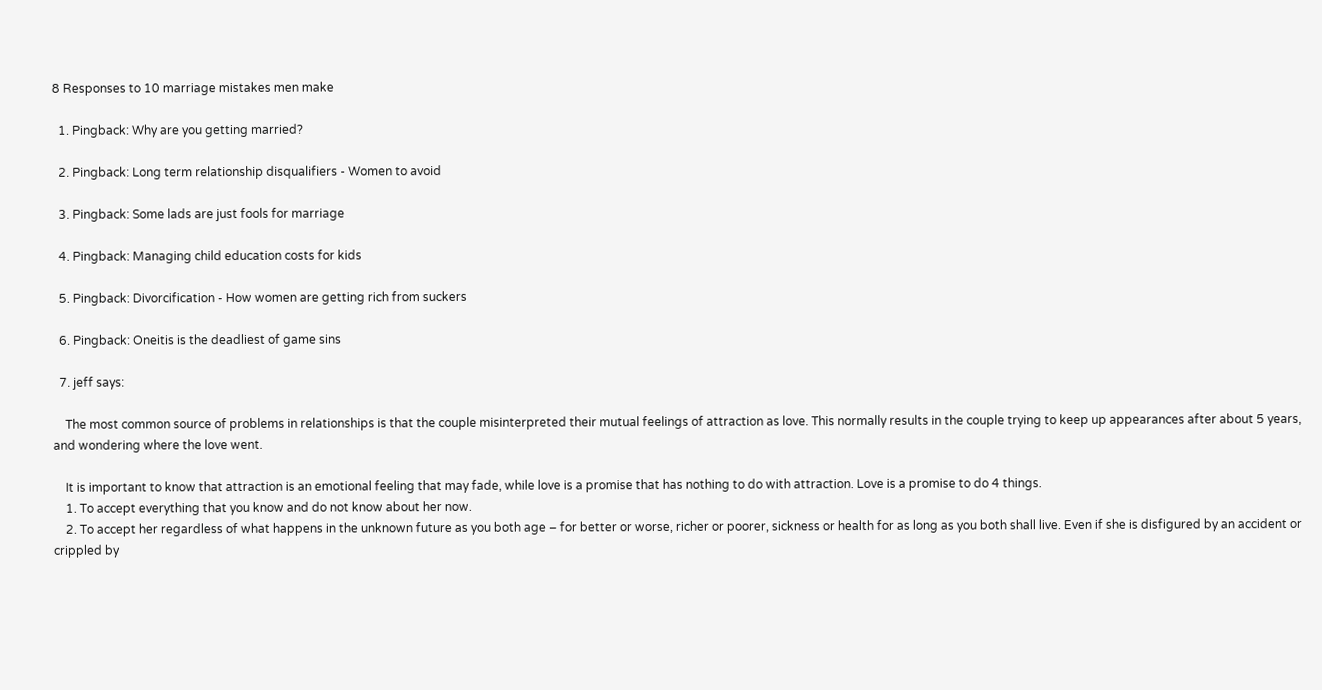8 Responses to 10 marriage mistakes men make

  1. Pingback: Why are you getting married?

  2. Pingback: Long term relationship disqualifiers - Women to avoid

  3. Pingback: Some lads are just fools for marriage

  4. Pingback: Managing child education costs for kids

  5. Pingback: Divorcification - How women are getting rich from suckers

  6. Pingback: Oneitis is the deadliest of game sins

  7. jeff says:

    The most common source of problems in relationships is that the couple misinterpreted their mutual feelings of attraction as love. This normally results in the couple trying to keep up appearances after about 5 years, and wondering where the love went.

    It is important to know that attraction is an emotional feeling that may fade, while love is a promise that has nothing to do with attraction. Love is a promise to do 4 things.
    1. To accept everything that you know and do not know about her now.
    2. To accept her regardless of what happens in the unknown future as you both age – for better or worse, richer or poorer, sickness or health for as long as you both shall live. Even if she is disfigured by an accident or crippled by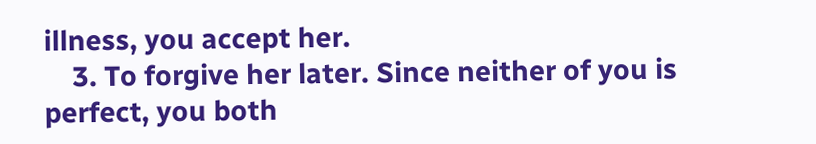illness, you accept her.
    3. To forgive her later. Since neither of you is perfect, you both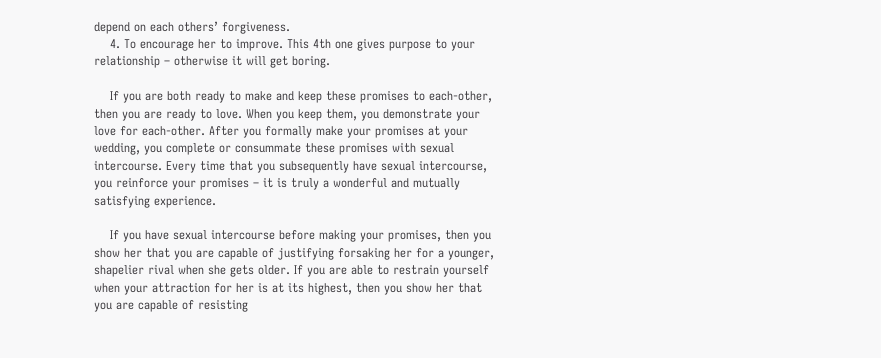depend on each others’ forgiveness.
    4. To encourage her to improve. This 4th one gives purpose to your relationship – otherwise it will get boring.

    If you are both ready to make and keep these promises to each-other, then you are ready to love. When you keep them, you demonstrate your love for each-other. After you formally make your promises at your wedding, you complete or consummate these promises with sexual intercourse. Every time that you subsequently have sexual intercourse, you reinforce your promises – it is truly a wonderful and mutually satisfying experience.

    If you have sexual intercourse before making your promises, then you show her that you are capable of justifying forsaking her for a younger, shapelier rival when she gets older. If you are able to restrain yourself when your attraction for her is at its highest, then you show her that you are capable of resisting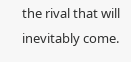the rival that will inevitably come.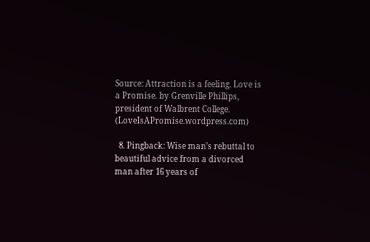Source: Attraction is a feeling. Love is a Promise. by Grenville Phillips, president of Walbrent College. (LoveIsAPromise.wordpress.com)

  8. Pingback: Wise man’s rebuttal to beautiful advice from a divorced man after 16 years of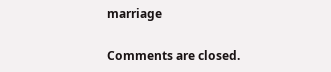marriage

Comments are closed.